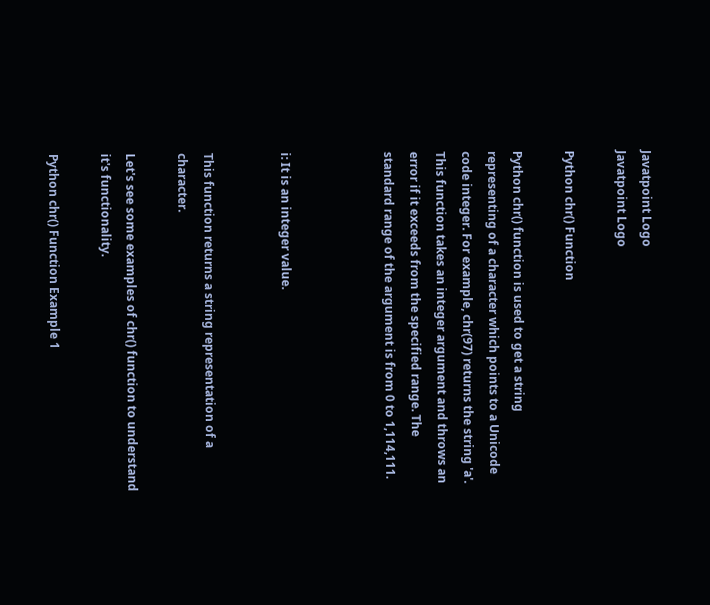Javatpoint Logo
Javatpoint Logo

Python chr() Function

Python chr() function is used to get a string representing of a character which points to a Unicode code integer. For example, chr(97) returns the string 'a'. This function takes an integer argument and throws an error if it exceeds from the specified range. The standard range of the argument is from 0 to 1,114,111.



i: It is an integer value.


This function returns a string representation of a character.

Let's see some examples of chr() function to understand it's functionality.

Python chr() Function Example 1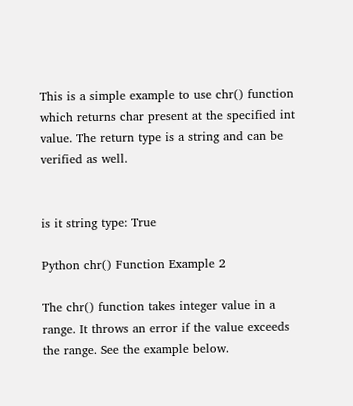This is a simple example to use chr() function which returns char present at the specified int value. The return type is a string and can be verified as well.


is it string type: True

Python chr() Function Example 2

The chr() function takes integer value in a range. It throws an error if the value exceeds the range. See the example below.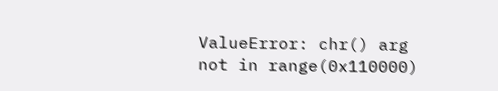ValueError: chr() arg not in range(0x110000)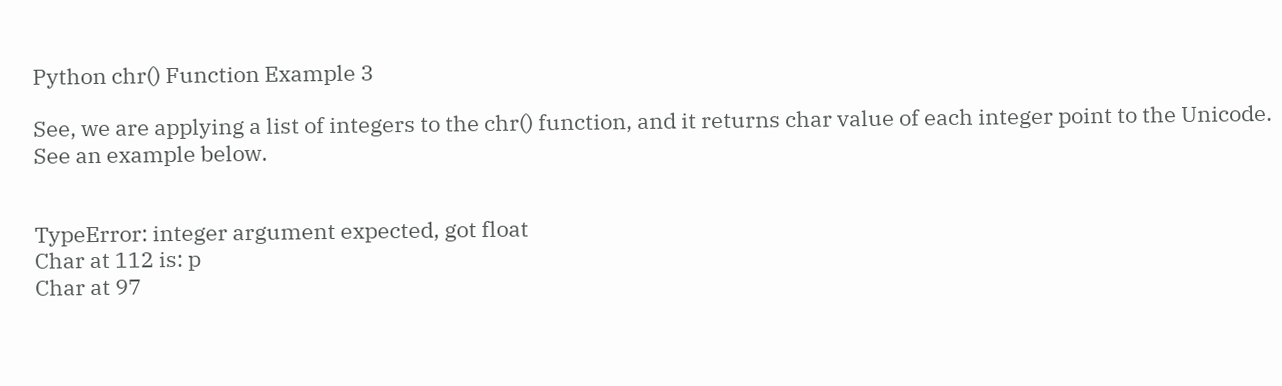Python chr() Function Example 3

See, we are applying a list of integers to the chr() function, and it returns char value of each integer point to the Unicode. See an example below.


TypeError: integer argument expected, got float
Char at 112 is: p
Char at 97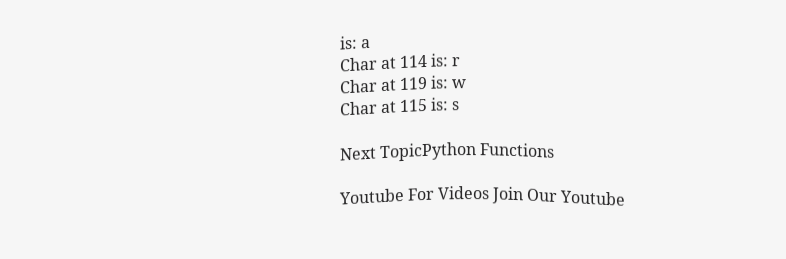is: a
Char at 114 is: r
Char at 119 is: w
Char at 115 is: s

Next TopicPython Functions

Youtube For Videos Join Our Youtube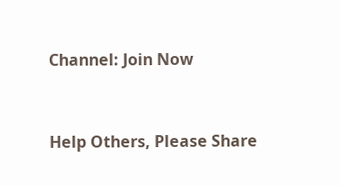Channel: Join Now


Help Others, Please Share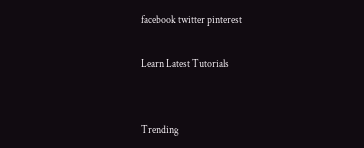facebook twitter pinterest

Learn Latest Tutorials


Trending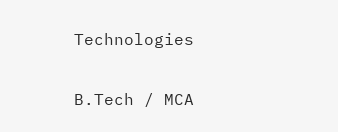Technologies

B.Tech / MCA